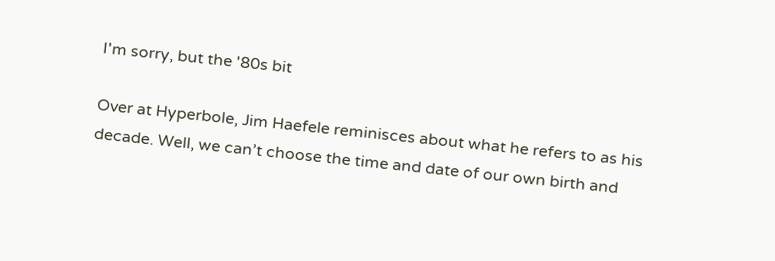I'm sorry, but the '80s bit

Over at Hyperbole, Jim Haefele reminisces about what he refers to as his decade. Well, we can’t choose the time and date of our own birth and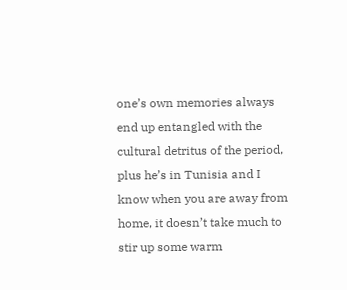one’s own memories always end up entangled with the cultural detritus of the period, plus he’s in Tunisia and I know when you are away from home, it doesn’t take much to stir up some warm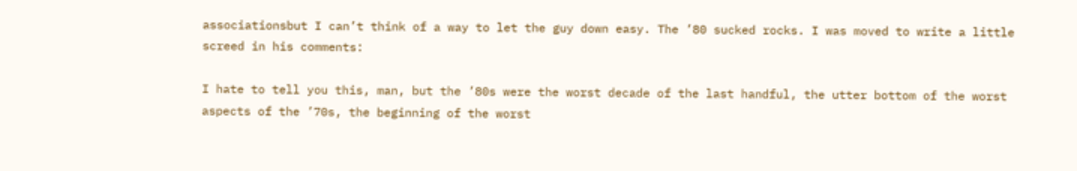associationsbut I can’t think of a way to let the guy down easy. The ’80 sucked rocks. I was moved to write a little screed in his comments:

I hate to tell you this, man, but the ’80s were the worst decade of the last handful, the utter bottom of the worst aspects of the ’70s, the beginning of the worst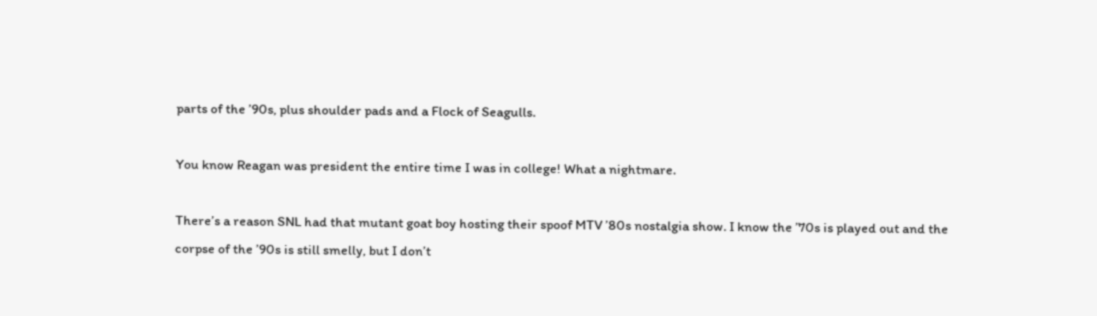parts of the ’90s, plus shoulder pads and a Flock of Seagulls.

You know Reagan was president the entire time I was in college! What a nightmare.

There’s a reason SNL had that mutant goat boy hosting their spoof MTV ’80s nostalgia show. I know the ’70s is played out and the corpse of the ’90s is still smelly, but I don’t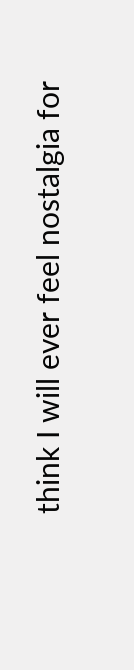think I will ever feel nostalgia for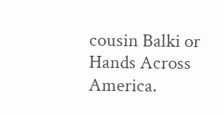cousin Balki or Hands Across America.